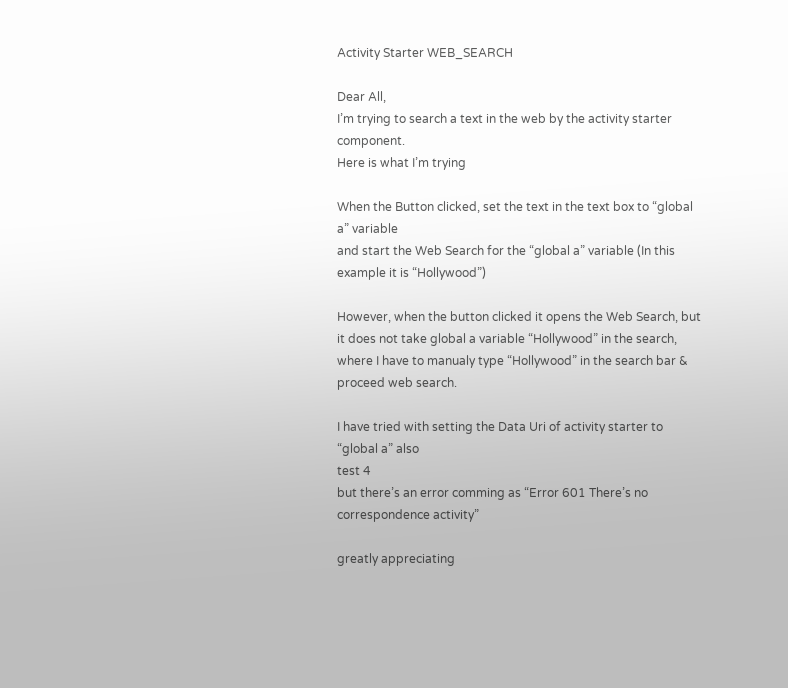Activity Starter WEB_SEARCH

Dear All,
I’m trying to search a text in the web by the activity starter component.
Here is what I’m trying

When the Button clicked, set the text in the text box to “global a” variable
and start the Web Search for the “global a” variable (In this example it is “Hollywood”)

However, when the button clicked it opens the Web Search, but it does not take global a variable “Hollywood” in the search, where I have to manualy type “Hollywood” in the search bar & proceed web search.

I have tried with setting the Data Uri of activity starter to “global a” also
test 4
but there’s an error comming as “Error 601 There’s no correspondence activity”

greatly appreciating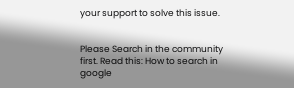your support to solve this issue.


Please Search in the community first. Read this: How to search in google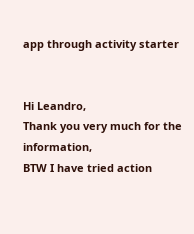app through activity starter


Hi Leandro,
Thank you very much for the information,
BTW I have tried action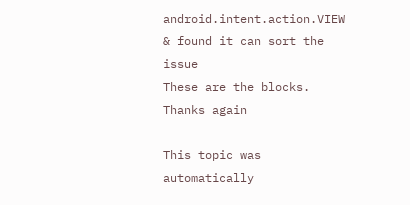android.intent.action.VIEW & found it can sort the issue
These are the blocks. Thanks again

This topic was automatically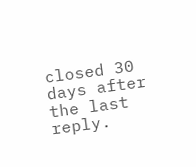closed 30 days after the last reply.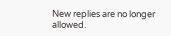New replies are no longer allowed.